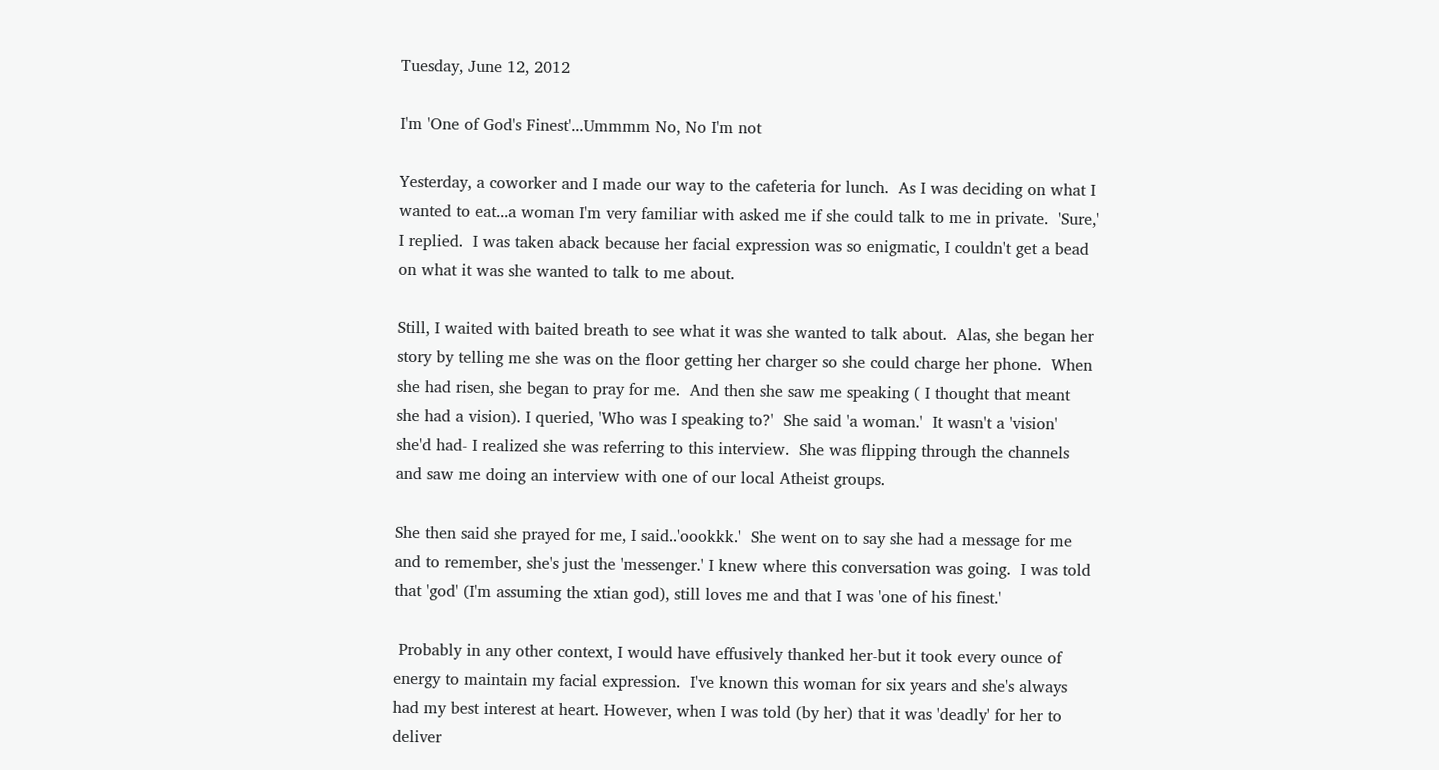Tuesday, June 12, 2012

I'm 'One of God's Finest'...Ummmm No, No I'm not

Yesterday, a coworker and I made our way to the cafeteria for lunch.  As I was deciding on what I wanted to eat...a woman I'm very familiar with asked me if she could talk to me in private.  'Sure,' I replied.  I was taken aback because her facial expression was so enigmatic, I couldn't get a bead on what it was she wanted to talk to me about.

Still, I waited with baited breath to see what it was she wanted to talk about.  Alas, she began her story by telling me she was on the floor getting her charger so she could charge her phone.  When she had risen, she began to pray for me.  And then she saw me speaking ( I thought that meant she had a vision). I queried, 'Who was I speaking to?'  She said 'a woman.'  It wasn't a 'vision' she'd had- I realized she was referring to this interview.  She was flipping through the channels and saw me doing an interview with one of our local Atheist groups.

She then said she prayed for me, I said..'oookkk.'  She went on to say she had a message for me and to remember, she's just the 'messenger.' I knew where this conversation was going.  I was told that 'god' (I'm assuming the xtian god), still loves me and that I was 'one of his finest.'

 Probably in any other context, I would have effusively thanked her-but it took every ounce of energy to maintain my facial expression.  I've known this woman for six years and she's always had my best interest at heart. However, when I was told (by her) that it was 'deadly' for her to deliver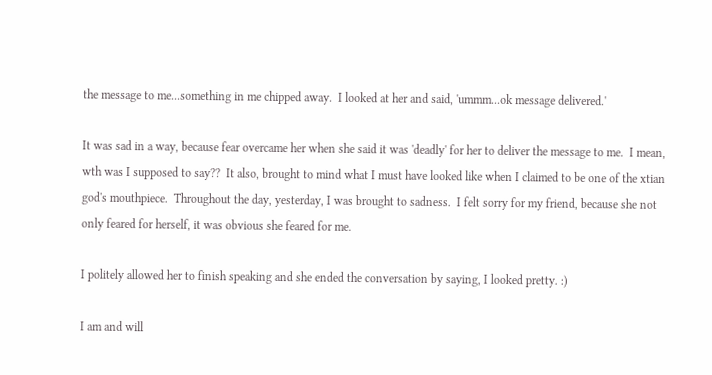the message to me...something in me chipped away.  I looked at her and said, 'ummm...ok message delivered.'

It was sad in a way, because fear overcame her when she said it was 'deadly' for her to deliver the message to me.  I mean, wth was I supposed to say??  It also, brought to mind what I must have looked like when I claimed to be one of the xtian god's mouthpiece.  Throughout the day, yesterday, I was brought to sadness.  I felt sorry for my friend, because she not only feared for herself, it was obvious she feared for me.

I politely allowed her to finish speaking and she ended the conversation by saying, I looked pretty. :)

I am and will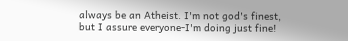always be an Atheist. I'm not god's finest, but I assure everyone-I'm doing just fine!